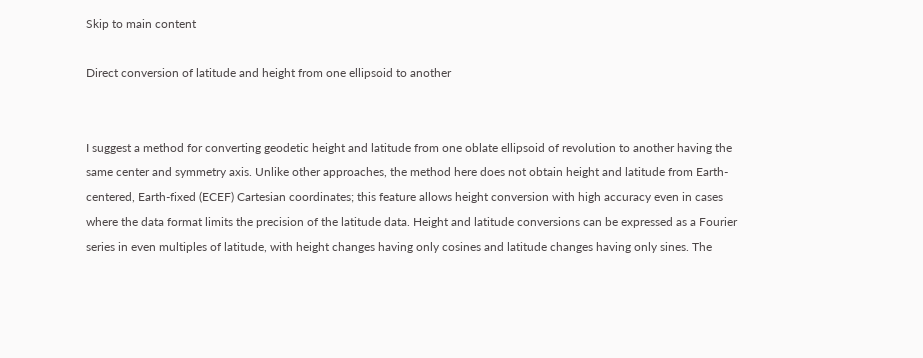Skip to main content

Direct conversion of latitude and height from one ellipsoid to another


I suggest a method for converting geodetic height and latitude from one oblate ellipsoid of revolution to another having the same center and symmetry axis. Unlike other approaches, the method here does not obtain height and latitude from Earth-centered, Earth-fixed (ECEF) Cartesian coordinates; this feature allows height conversion with high accuracy even in cases where the data format limits the precision of the latitude data. Height and latitude conversions can be expressed as a Fourier series in even multiples of latitude, with height changes having only cosines and latitude changes having only sines. The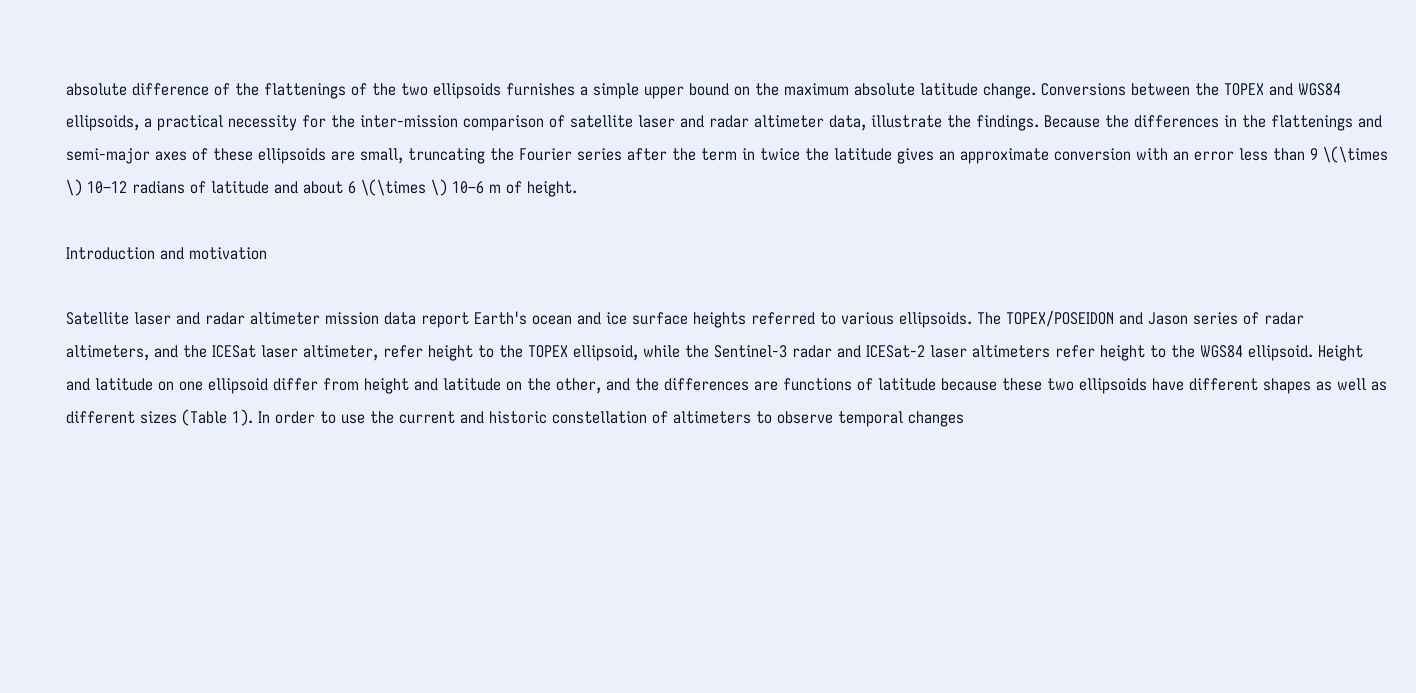absolute difference of the flattenings of the two ellipsoids furnishes a simple upper bound on the maximum absolute latitude change. Conversions between the TOPEX and WGS84 ellipsoids, a practical necessity for the inter-mission comparison of satellite laser and radar altimeter data, illustrate the findings. Because the differences in the flattenings and semi-major axes of these ellipsoids are small, truncating the Fourier series after the term in twice the latitude gives an approximate conversion with an error less than 9 \(\times \) 10–12 radians of latitude and about 6 \(\times \) 10–6 m of height.

Introduction and motivation

Satellite laser and radar altimeter mission data report Earth's ocean and ice surface heights referred to various ellipsoids. The TOPEX/POSEIDON and Jason series of radar altimeters, and the ICESat laser altimeter, refer height to the TOPEX ellipsoid, while the Sentinel-3 radar and ICESat-2 laser altimeters refer height to the WGS84 ellipsoid. Height and latitude on one ellipsoid differ from height and latitude on the other, and the differences are functions of latitude because these two ellipsoids have different shapes as well as different sizes (Table 1). In order to use the current and historic constellation of altimeters to observe temporal changes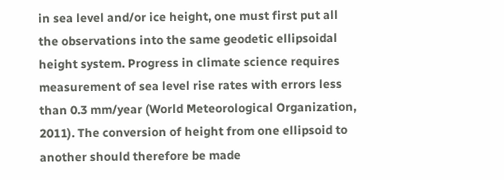in sea level and/or ice height, one must first put all the observations into the same geodetic ellipsoidal height system. Progress in climate science requires measurement of sea level rise rates with errors less than 0.3 mm/year (World Meteorological Organization, 2011). The conversion of height from one ellipsoid to another should therefore be made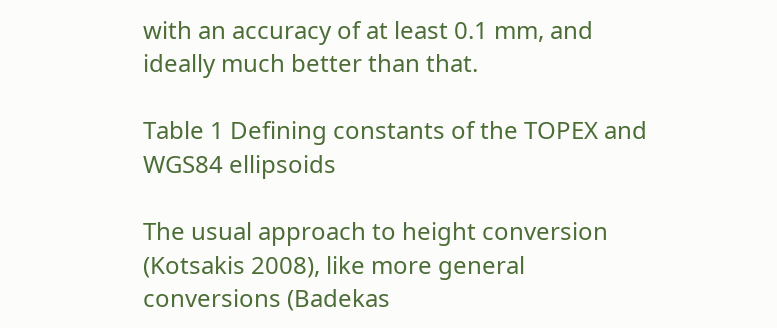with an accuracy of at least 0.1 mm, and ideally much better than that.

Table 1 Defining constants of the TOPEX and WGS84 ellipsoids

The usual approach to height conversion (Kotsakis 2008), like more general conversions (Badekas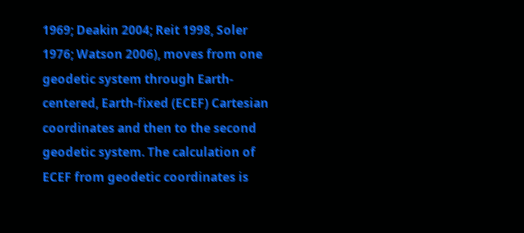1969; Deakin 2004; Reit 1998, Soler 1976; Watson 2006), moves from one geodetic system through Earth-centered, Earth-fixed (ECEF) Cartesian coordinates and then to the second geodetic system. The calculation of ECEF from geodetic coordinates is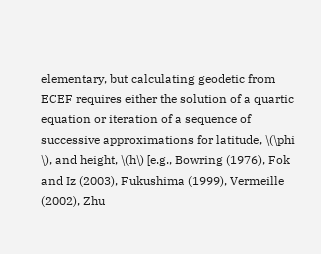elementary, but calculating geodetic from ECEF requires either the solution of a quartic equation or iteration of a sequence of successive approximations for latitude, \(\phi \), and height, \(h\) [e.g., Bowring (1976), Fok and Iz (2003), Fukushima (1999), Vermeille (2002), Zhu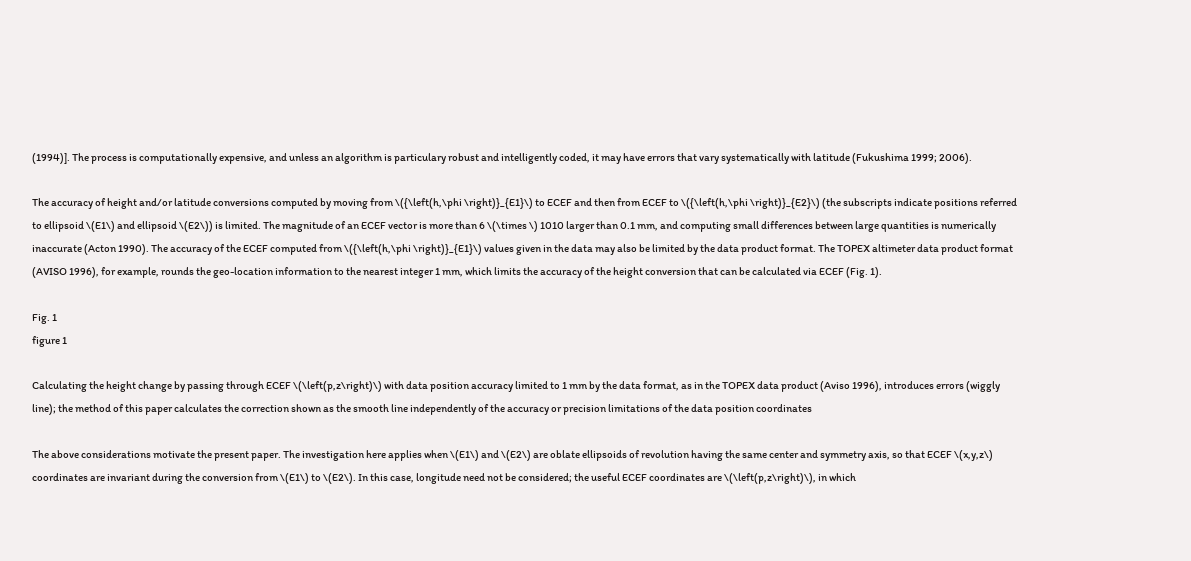(1994)]. The process is computationally expensive, and unless an algorithm is particulary robust and intelligently coded, it may have errors that vary systematically with latitude (Fukushima 1999; 2006).

The accuracy of height and/or latitude conversions computed by moving from \({\left(h,\phi \right)}_{E1}\) to ECEF and then from ECEF to \({\left(h,\phi \right)}_{E2}\) (the subscripts indicate positions referred to ellipsoid \(E1\) and ellipsoid \(E2\)) is limited. The magnitude of an ECEF vector is more than 6 \(\times \) 1010 larger than 0.1 mm, and computing small differences between large quantities is numerically inaccurate (Acton 1990). The accuracy of the ECEF computed from \({\left(h,\phi \right)}_{E1}\) values given in the data may also be limited by the data product format. The TOPEX altimeter data product format (AVISO 1996), for example, rounds the geo-location information to the nearest integer 1 mm, which limits the accuracy of the height conversion that can be calculated via ECEF (Fig. 1).

Fig. 1
figure 1

Calculating the height change by passing through ECEF \(\left(p,z\right)\) with data position accuracy limited to 1 mm by the data format, as in the TOPEX data product (Aviso 1996), introduces errors (wiggly line); the method of this paper calculates the correction shown as the smooth line independently of the accuracy or precision limitations of the data position coordinates

The above considerations motivate the present paper. The investigation here applies when \(E1\) and \(E2\) are oblate ellipsoids of revolution having the same center and symmetry axis, so that ECEF \(x,y,z\) coordinates are invariant during the conversion from \(E1\) to \(E2\). In this case, longitude need not be considered; the useful ECEF coordinates are \(\left(p,z\right)\), in which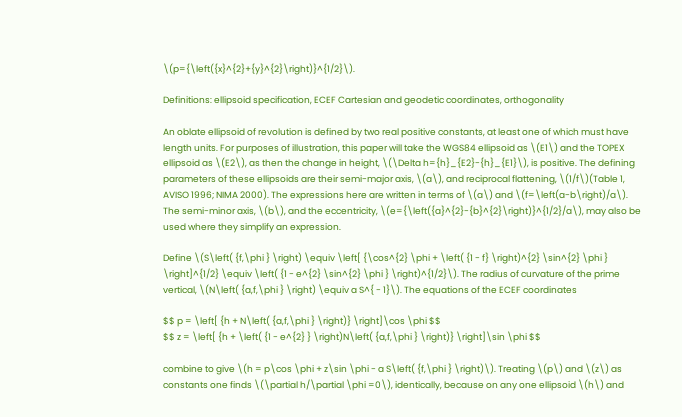\(p={\left({x}^{2}+{y}^{2}\right)}^{1/2}\).

Definitions: ellipsoid specification, ECEF Cartesian and geodetic coordinates, orthogonality

An oblate ellipsoid of revolution is defined by two real positive constants, at least one of which must have length units. For purposes of illustration, this paper will take the WGS84 ellipsoid as \(E1\) and the TOPEX ellipsoid as \(E2\), as then the change in height, \(\Delta h={h}_{E2}-{h}_{E1}\), is positive. The defining parameters of these ellipsoids are their semi-major axis, \(a\), and reciprocal flattening, \(1/f\)(Table 1, AVISO 1996; NIMA 2000). The expressions here are written in terms of \(a\) and \(f=\left(a-b\right)/a\). The semi-minor axis, \(b\), and the eccentricity, \(e={\left({a}^{2}-{b}^{2}\right)}^{1/2}/a\), may also be used where they simplify an expression.

Define \(S\left( {f,\phi } \right) \equiv \left[ {\cos^{2} \phi + \left( {1 - f} \right)^{2} \sin^{2} \phi } \right]^{1/2} \equiv \left( {1 - e^{2} \sin^{2} \phi } \right)^{1/2}\). The radius of curvature of the prime vertical, \(N\left( {a,f,\phi } \right) \equiv a S^{ - 1}\). The equations of the ECEF coordinates

$$ p = \left[ {h + N\left( {a,f,\phi } \right)} \right]\cos \phi $$
$$ z = \left[ {h + \left( {1 - e^{2} } \right)N\left( {a,f,\phi } \right)} \right]\sin \phi $$

combine to give \(h = p\cos \phi + z\sin \phi - a S\left( {f,\phi } \right)\). Treating \(p\) and \(z\) as constants one finds \(\partial h/\partial \phi =0\), identically, because on any one ellipsoid \(h\) and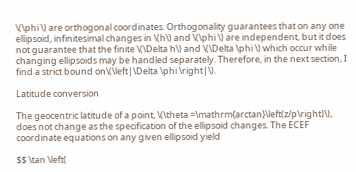\(\phi \) are orthogonal coordinates. Orthogonality guarantees that on any one ellipsoid, infinitesimal changes in \(h\) and \(\phi \) are independent, but it does not guarantee that the finite \(\Delta h\) and \(\Delta \phi \) which occur while changing ellipsoids may be handled separately. Therefore, in the next section, I find a strict bound on\(\left|\Delta \phi \right|\).

Latitude conversion

The geocentric latitude of a point, \(\theta =\mathrm{arctan}\left(z/p\right)\), does not change as the specification of the ellipsoid changes. The ECEF coordinate equations on any given ellipsoid yield

$$ \tan \left(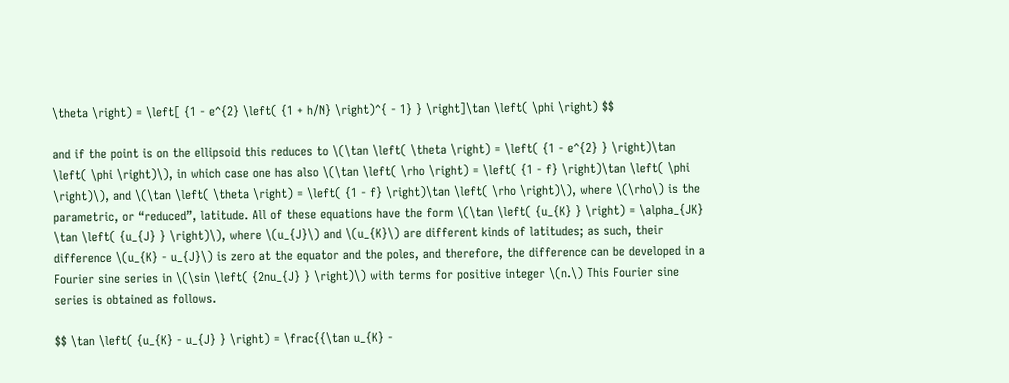\theta \right) = \left[ {1 - e^{2} \left( {1 + h/N} \right)^{ - 1} } \right]\tan \left( \phi \right) $$

and if the point is on the ellipsoid this reduces to \(\tan \left( \theta \right) = \left( {1 - e^{2} } \right)\tan \left( \phi \right)\), in which case one has also \(\tan \left( \rho \right) = \left( {1 - f} \right)\tan \left( \phi \right)\), and \(\tan \left( \theta \right) = \left( {1 - f} \right)\tan \left( \rho \right)\), where \(\rho\) is the parametric, or “reduced”, latitude. All of these equations have the form \(\tan \left( {u_{K} } \right) = \alpha_{JK} \tan \left( {u_{J} } \right)\), where \(u_{J}\) and \(u_{K}\) are different kinds of latitudes; as such, their difference \(u_{K} - u_{J}\) is zero at the equator and the poles, and therefore, the difference can be developed in a Fourier sine series in \(\sin \left( {2nu_{J} } \right)\) with terms for positive integer \(n.\) This Fourier sine series is obtained as follows.

$$ \tan \left( {u_{K} - u_{J} } \right) = \frac{{\tan u_{K} -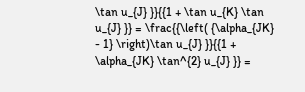\tan u_{J} }}{{1 + \tan u_{K} \tan u_{J} }} = \frac{{\left( {\alpha_{JK} - 1} \right)\tan u_{J} }}{{1 + \alpha_{JK} \tan^{2} u_{J} }} =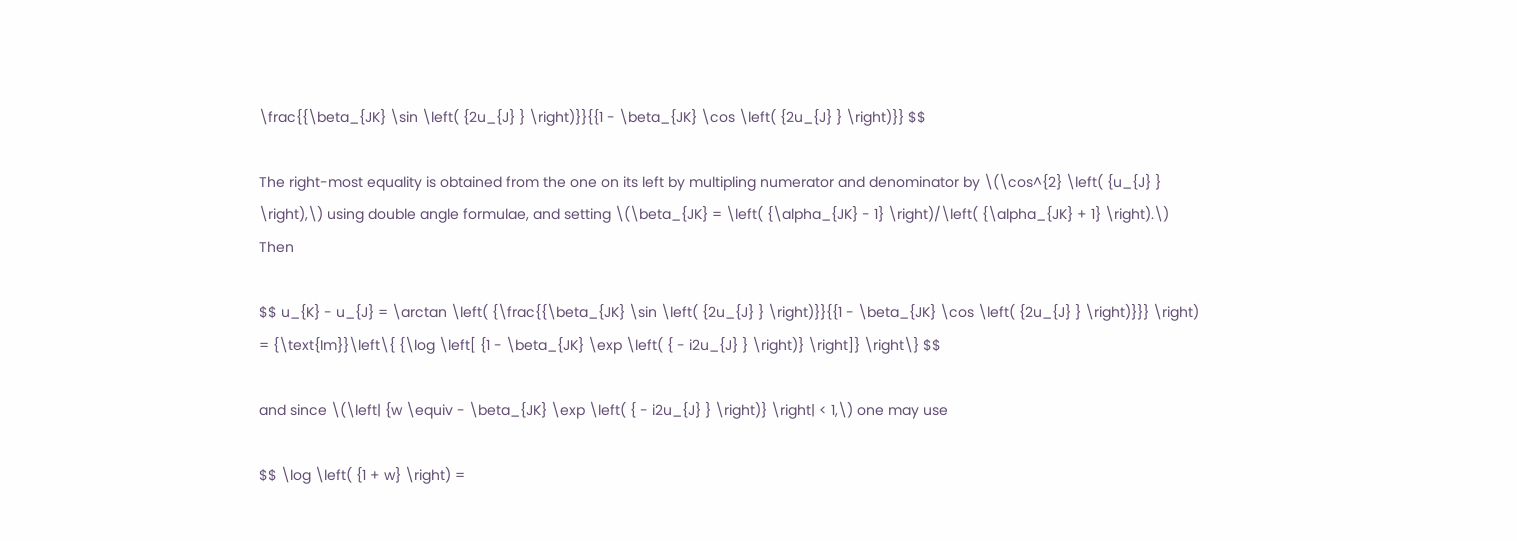\frac{{\beta_{JK} \sin \left( {2u_{J} } \right)}}{{1 - \beta_{JK} \cos \left( {2u_{J} } \right)}} $$

The right-most equality is obtained from the one on its left by multipling numerator and denominator by \(\cos^{2} \left( {u_{J} } \right),\) using double angle formulae, and setting \(\beta_{JK} = \left( {\alpha_{JK} - 1} \right)/\left( {\alpha_{JK} + 1} \right).\) Then

$$ u_{K} - u_{J} = \arctan \left( {\frac{{\beta_{JK} \sin \left( {2u_{J} } \right)}}{{1 - \beta_{JK} \cos \left( {2u_{J} } \right)}}} \right) = {\text{Im}}\left\{ {\log \left[ {1 - \beta_{JK} \exp \left( { - i2u_{J} } \right)} \right]} \right\} $$

and since \(\left| {w \equiv - \beta_{JK} \exp \left( { - i2u_{J} } \right)} \right| < 1,\) one may use

$$ \log \left( {1 + w} \right) =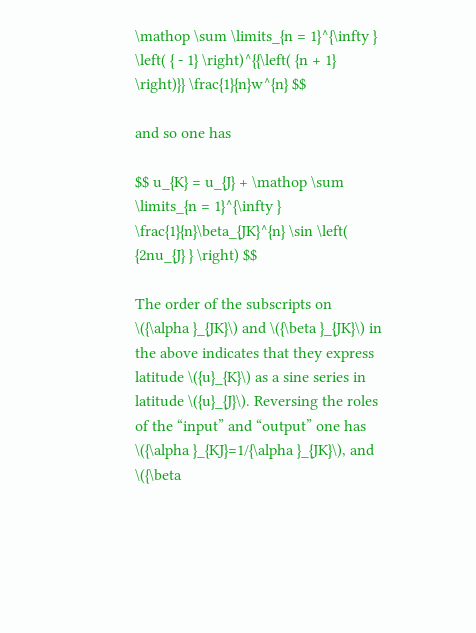\mathop \sum \limits_{n = 1}^{\infty } \left( { - 1} \right)^{{\left( {n + 1} \right)}} \frac{1}{n}w^{n} $$

and so one has

$$ u_{K} = u_{J} + \mathop \sum \limits_{n = 1}^{\infty } \frac{1}{n}\beta_{JK}^{n} \sin \left( {2nu_{J} } \right) $$

The order of the subscripts on \({\alpha }_{JK}\) and \({\beta }_{JK}\) in the above indicates that they express latitude \({u}_{K}\) as a sine series in latitude \({u}_{J}\). Reversing the roles of the “input” and “output” one has \({\alpha }_{KJ}=1/{\alpha }_{JK}\), and \({\beta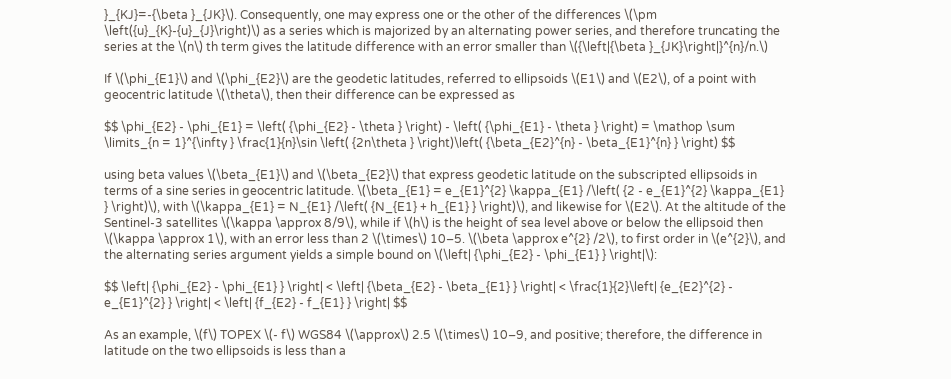}_{KJ}=-{\beta }_{JK}\). Consequently, one may express one or the other of the differences \(\pm \left({u}_{K}-{u}_{J}\right)\) as a series which is majorized by an alternating power series, and therefore truncating the series at the \(n\) th term gives the latitude difference with an error smaller than \({\left|{\beta }_{JK}\right|}^{n}/n.\)

If \(\phi_{E1}\) and \(\phi_{E2}\) are the geodetic latitudes, referred to ellipsoids \(E1\) and \(E2\), of a point with geocentric latitude \(\theta\), then their difference can be expressed as

$$ \phi_{E2} - \phi_{E1} = \left( {\phi_{E2} - \theta } \right) - \left( {\phi_{E1} - \theta } \right) = \mathop \sum \limits_{n = 1}^{\infty } \frac{1}{n}\sin \left( {2n\theta } \right)\left( {\beta_{E2}^{n} - \beta_{E1}^{n} } \right) $$

using beta values \(\beta_{E1}\) and \(\beta_{E2}\) that express geodetic latitude on the subscripted ellipsoids in terms of a sine series in geocentric latitude. \(\beta_{E1} = e_{E1}^{2} \kappa_{E1} /\left( {2 - e_{E1}^{2} \kappa_{E1} } \right)\), with \(\kappa_{E1} = N_{E1} /\left( {N_{E1} + h_{E1} } \right)\), and likewise for \(E2\). At the altitude of the Sentinel-3 satellites \(\kappa \approx 8/9\), while if \(h\) is the height of sea level above or below the ellipsoid then \(\kappa \approx 1\), with an error less than 2 \(\times\) 10–5. \(\beta \approx e^{2} /2\), to first order in \(e^{2}\), and the alternating series argument yields a simple bound on \(\left| {\phi_{E2} - \phi_{E1} } \right|\):

$$ \left| {\phi_{E2} - \phi_{E1} } \right| < \left| {\beta_{E2} - \beta_{E1} } \right| < \frac{1}{2}\left| {e_{E2}^{2} - e_{E1}^{2} } \right| < \left| {f_{E2} - f_{E1} } \right| $$

As an example, \(f\) TOPEX \(- f\) WGS84 \(\approx\) 2.5 \(\times\) 10–9, and positive; therefore, the difference in latitude on the two ellipsoids is less than a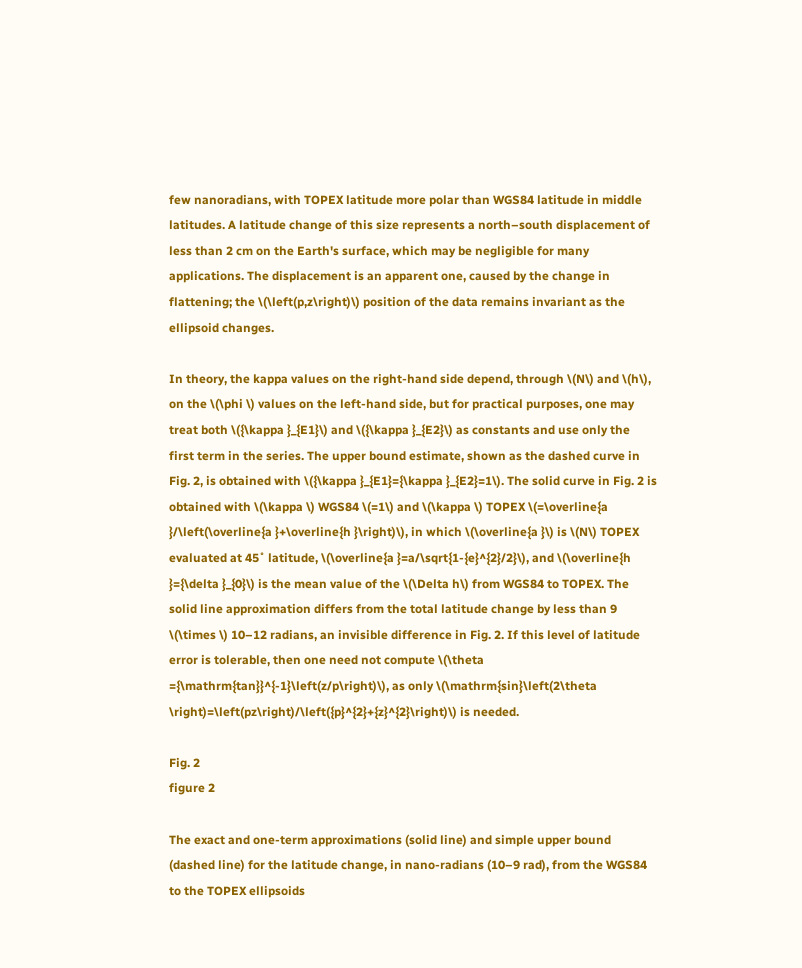few nanoradians, with TOPEX latitude more polar than WGS84 latitude in middle latitudes. A latitude change of this size represents a north–south displacement of less than 2 cm on the Earth's surface, which may be negligible for many applications. The displacement is an apparent one, caused by the change in flattening; the \(\left(p,z\right)\) position of the data remains invariant as the ellipsoid changes.

In theory, the kappa values on the right-hand side depend, through \(N\) and \(h\), on the \(\phi \) values on the left-hand side, but for practical purposes, one may treat both \({\kappa }_{E1}\) and \({\kappa }_{E2}\) as constants and use only the first term in the series. The upper bound estimate, shown as the dashed curve in Fig. 2, is obtained with \({\kappa }_{E1}={\kappa }_{E2}=1\). The solid curve in Fig. 2 is obtained with \(\kappa \) WGS84 \(=1\) and \(\kappa \) TOPEX \(=\overline{a }/\left(\overline{a }+\overline{h }\right)\), in which \(\overline{a }\) is \(N\) TOPEX evaluated at 45˚ latitude, \(\overline{a }=a/\sqrt{1-{e}^{2}/2}\), and \(\overline{h }={\delta }_{0}\) is the mean value of the \(\Delta h\) from WGS84 to TOPEX. The solid line approximation differs from the total latitude change by less than 9 \(\times \) 10–12 radians, an invisible difference in Fig. 2. If this level of latitude error is tolerable, then one need not compute \(\theta ={\mathrm{tan}}^{-1}\left(z/p\right)\), as only \(\mathrm{sin}\left(2\theta \right)=\left(pz\right)/\left({p}^{2}+{z}^{2}\right)\) is needed.

Fig. 2
figure 2

The exact and one-term approximations (solid line) and simple upper bound (dashed line) for the latitude change, in nano-radians (10–9 rad), from the WGS84 to the TOPEX ellipsoids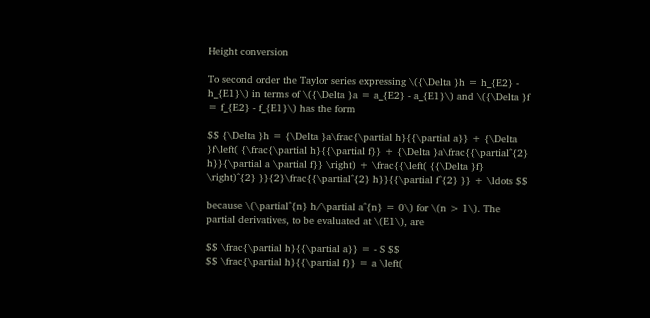Height conversion

To second order the Taylor series expressing \({\Delta }h = h_{E2} - h_{E1}\) in terms of \({\Delta }a = a_{E2} - a_{E1}\) and \({\Delta }f = f_{E2} - f_{E1}\) has the form

$$ {\Delta }h = {\Delta }a\frac{\partial h}{{\partial a}} + {\Delta }f\left( {\frac{\partial h}{{\partial f}} + {\Delta }a\frac{{\partial^{2} h}}{\partial a \partial f}} \right) + \frac{{\left( {{\Delta }f} \right)^{2} }}{2}\frac{{\partial^{2} h}}{{\partial f^{2} }} + \ldots $$

because \(\partial^{n} h/\partial a^{n} = 0\) for \(n > 1\). The partial derivatives, to be evaluated at \(E1\), are

$$ \frac{\partial h}{{\partial a}} = - S $$
$$ \frac{\partial h}{{\partial f}} = a \left(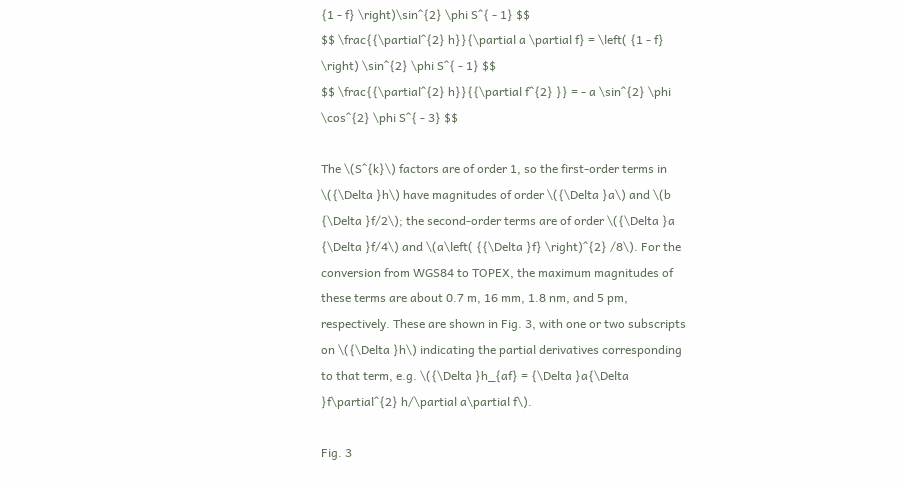{1 - f} \right)\sin^{2} \phi S^{ - 1} $$
$$ \frac{{\partial^{2} h}}{\partial a \partial f} = \left( {1 - f} \right) \sin^{2} \phi S^{ - 1} $$
$$ \frac{{\partial^{2} h}}{{\partial f^{2} }} = - a \sin^{2} \phi \cos^{2} \phi S^{ - 3} $$

The \(S^{k}\) factors are of order 1, so the first-order terms in \({\Delta }h\) have magnitudes of order \({\Delta }a\) and \(b {\Delta }f/2\); the second-order terms are of order \({\Delta }a {\Delta }f/4\) and \(a\left( {{\Delta }f} \right)^{2} /8\). For the conversion from WGS84 to TOPEX, the maximum magnitudes of these terms are about 0.7 m, 16 mm, 1.8 nm, and 5 pm, respectively. These are shown in Fig. 3, with one or two subscripts on \({\Delta }h\) indicating the partial derivatives corresponding to that term, e.g. \({\Delta }h_{af} = {\Delta }a{\Delta }f\partial^{2} h/\partial a\partial f\).

Fig. 3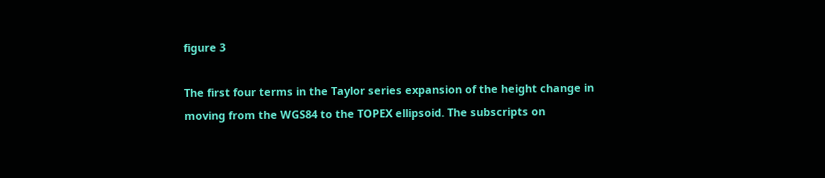figure 3

The first four terms in the Taylor series expansion of the height change in moving from the WGS84 to the TOPEX ellipsoid. The subscripts on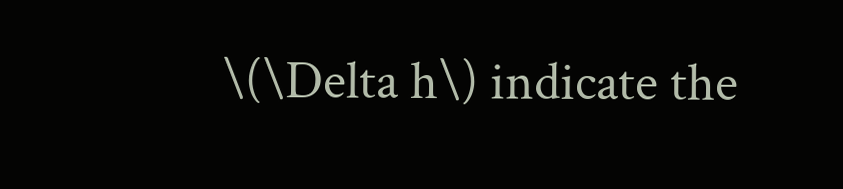\(\Delta h\) indicate the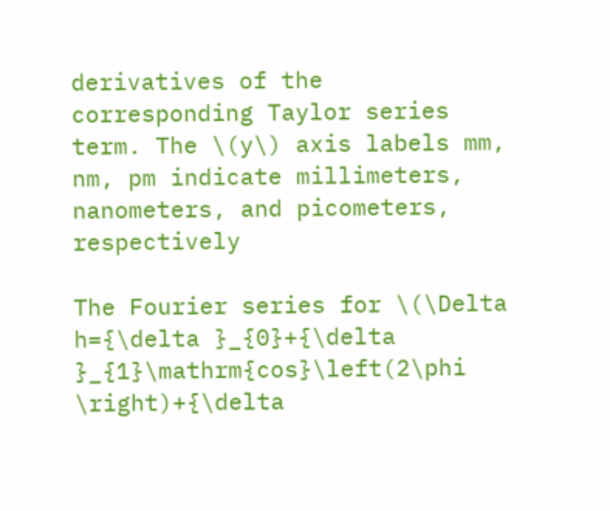derivatives of the corresponding Taylor series term. The \(y\) axis labels mm, nm, pm indicate millimeters, nanometers, and picometers, respectively

The Fourier series for \(\Delta h={\delta }_{0}+{\delta }_{1}\mathrm{cos}\left(2\phi \right)+{\delta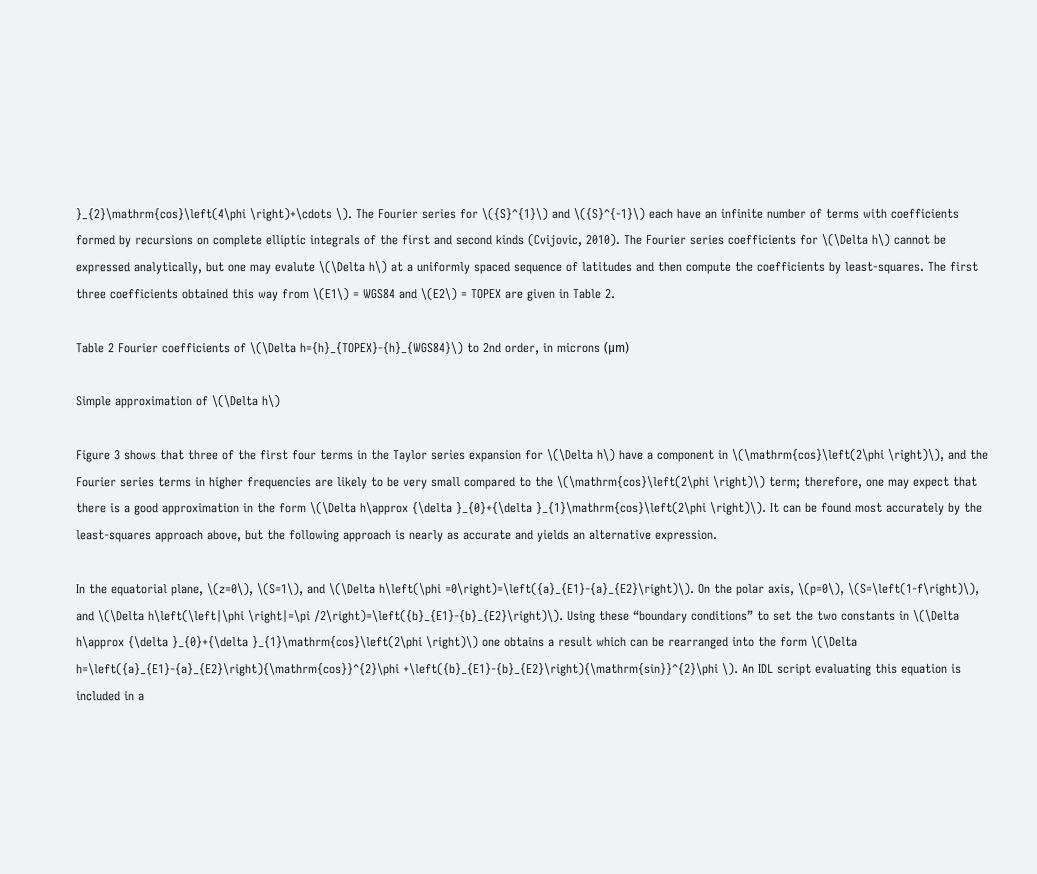}_{2}\mathrm{cos}\left(4\phi \right)+\cdots \). The Fourier series for \({S}^{1}\) and \({S}^{-1}\) each have an infinite number of terms with coefficients formed by recursions on complete elliptic integrals of the first and second kinds (Cvijovic, 2010). The Fourier series coefficients for \(\Delta h\) cannot be expressed analytically, but one may evalute \(\Delta h\) at a uniformly spaced sequence of latitudes and then compute the coefficients by least-squares. The first three coefficients obtained this way from \(E1\) = WGS84 and \(E2\) = TOPEX are given in Table 2.

Table 2 Fourier coefficients of \(\Delta h={h}_{TOPEX}-{h}_{WGS84}\) to 2nd order, in microns (μm)

Simple approximation of \(\Delta h\)

Figure 3 shows that three of the first four terms in the Taylor series expansion for \(\Delta h\) have a component in \(\mathrm{cos}\left(2\phi \right)\), and the Fourier series terms in higher frequencies are likely to be very small compared to the \(\mathrm{cos}\left(2\phi \right)\) term; therefore, one may expect that there is a good approximation in the form \(\Delta h\approx {\delta }_{0}+{\delta }_{1}\mathrm{cos}\left(2\phi \right)\). It can be found most accurately by the least-squares approach above, but the following approach is nearly as accurate and yields an alternative expression.

In the equatorial plane, \(z=0\), \(S=1\), and \(\Delta h\left(\phi =0\right)=\left({a}_{E1}-{a}_{E2}\right)\). On the polar axis, \(p=0\), \(S=\left(1-f\right)\), and \(\Delta h\left(\left|\phi \right|=\pi /2\right)=\left({b}_{E1}-{b}_{E2}\right)\). Using these “boundary conditions” to set the two constants in \(\Delta h\approx {\delta }_{0}+{\delta }_{1}\mathrm{cos}\left(2\phi \right)\) one obtains a result which can be rearranged into the form \(\Delta h=\left({a}_{E1}-{a}_{E2}\right){\mathrm{cos}}^{2}\phi +\left({b}_{E1}-{b}_{E2}\right){\mathrm{sin}}^{2}\phi \). An IDL script evaluating this equation is included in a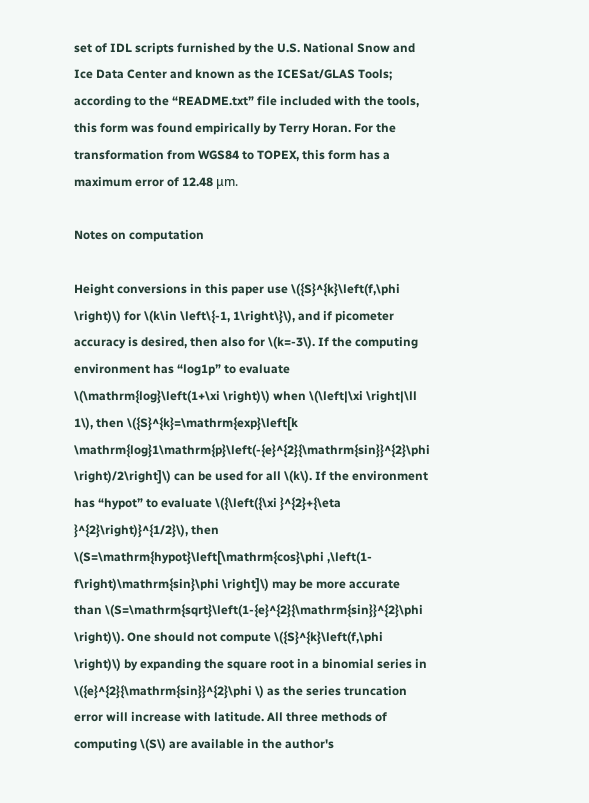set of IDL scripts furnished by the U.S. National Snow and Ice Data Center and known as the ICESat/GLAS Tools; according to the “README.txt” file included with the tools, this form was found empirically by Terry Horan. For the transformation from WGS84 to TOPEX, this form has a maximum error of 12.48 μm.

Notes on computation

Height conversions in this paper use \({S}^{k}\left(f,\phi \right)\) for \(k\in \left\{-1, 1\right\}\), and if picometer accuracy is desired, then also for \(k=-3\). If the computing environment has “log1p” to evaluate \(\mathrm{log}\left(1+\xi \right)\) when \(\left|\xi \right|\ll 1\), then \({S}^{k}=\mathrm{exp}\left[k \mathrm{log}1\mathrm{p}\left(-{e}^{2}{\mathrm{sin}}^{2}\phi \right)/2\right]\) can be used for all \(k\). If the environment has “hypot” to evaluate \({\left({\xi }^{2}+{\eta }^{2}\right)}^{1/2}\), then \(S=\mathrm{hypot}\left[\mathrm{cos}\phi ,\left(1-f\right)\mathrm{sin}\phi \right]\) may be more accurate than \(S=\mathrm{sqrt}\left(1-{e}^{2}{\mathrm{sin}}^{2}\phi \right)\). One should not compute \({S}^{k}\left(f,\phi \right)\) by expanding the square root in a binomial series in \({e}^{2}{\mathrm{sin}}^{2}\phi \) as the series truncation error will increase with latitude. All three methods of computing \(S\) are available in the author's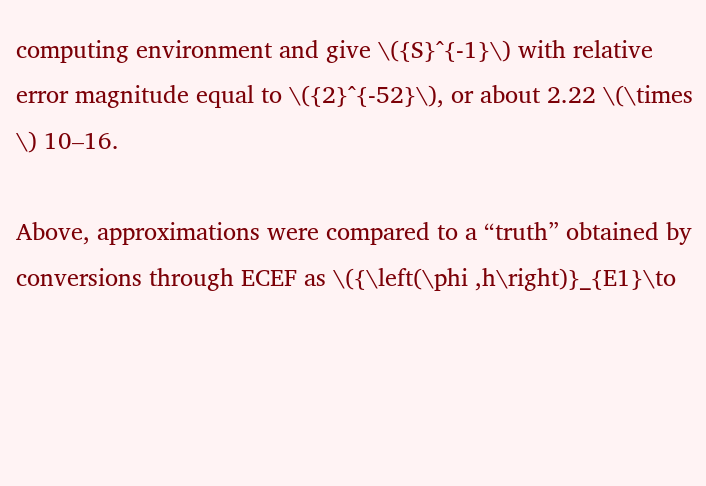computing environment and give \({S}^{-1}\) with relative error magnitude equal to \({2}^{-52}\), or about 2.22 \(\times \) 10–16.

Above, approximations were compared to a “truth” obtained by conversions through ECEF as \({\left(\phi ,h\right)}_{E1}\to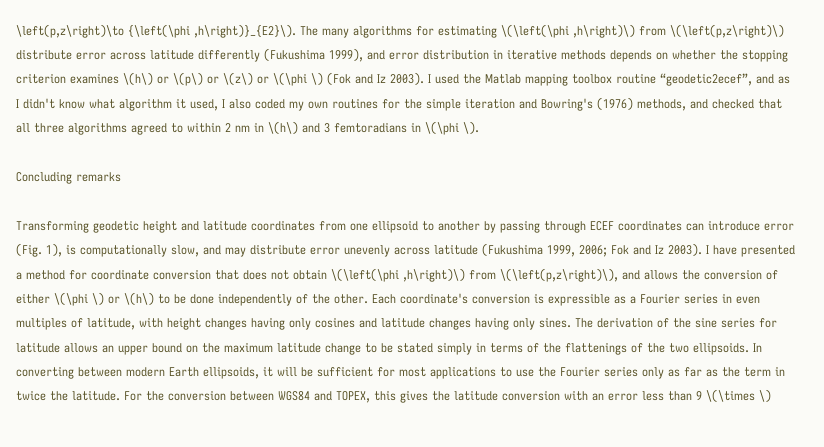\left(p,z\right)\to {\left(\phi ,h\right)}_{E2}\). The many algorithms for estimating \(\left(\phi ,h\right)\) from \(\left(p,z\right)\) distribute error across latitude differently (Fukushima 1999), and error distribution in iterative methods depends on whether the stopping criterion examines \(h\) or \(p\) or \(z\) or \(\phi \) (Fok and Iz 2003). I used the Matlab mapping toolbox routine “geodetic2ecef”, and as I didn't know what algorithm it used, I also coded my own routines for the simple iteration and Bowring's (1976) methods, and checked that all three algorithms agreed to within 2 nm in \(h\) and 3 femtoradians in \(\phi \).

Concluding remarks

Transforming geodetic height and latitude coordinates from one ellipsoid to another by passing through ECEF coordinates can introduce error (Fig. 1), is computationally slow, and may distribute error unevenly across latitude (Fukushima 1999, 2006; Fok and Iz 2003). I have presented a method for coordinate conversion that does not obtain \(\left(\phi ,h\right)\) from \(\left(p,z\right)\), and allows the conversion of either \(\phi \) or \(h\) to be done independently of the other. Each coordinate's conversion is expressible as a Fourier series in even multiples of latitude, with height changes having only cosines and latitude changes having only sines. The derivation of the sine series for latitude allows an upper bound on the maximum latitude change to be stated simply in terms of the flattenings of the two ellipsoids. In converting between modern Earth ellipsoids, it will be sufficient for most applications to use the Fourier series only as far as the term in twice the latitude. For the conversion between WGS84 and TOPEX, this gives the latitude conversion with an error less than 9 \(\times \)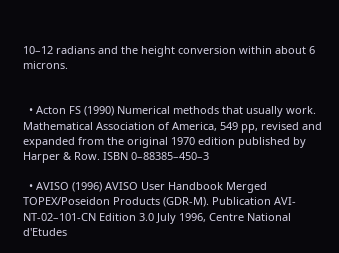10–12 radians and the height conversion within about 6 microns.


  • Acton FS (1990) Numerical methods that usually work. Mathematical Association of America, 549 pp, revised and expanded from the original 1970 edition published by Harper & Row. ISBN 0–88385–450–3

  • AVISO (1996) AVISO User Handbook Merged TOPEX/Poseidon Products (GDR-M). Publication AVI-NT-02–101-CN Edition 3.0 July 1996, Centre National d'Etudes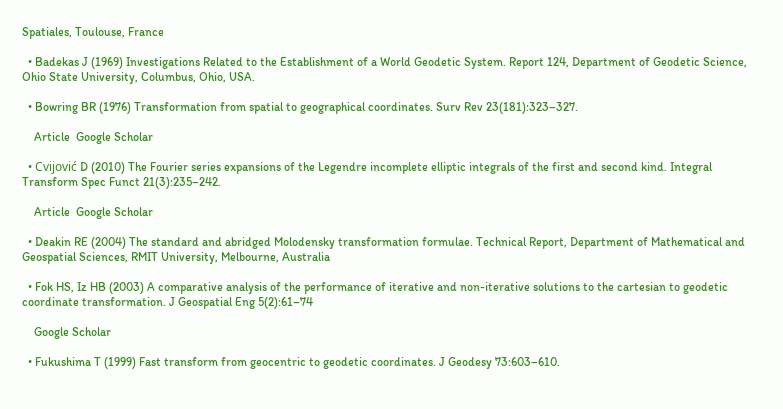Spatiales, Toulouse, France

  • Badekas J (1969) Investigations Related to the Establishment of a World Geodetic System. Report 124, Department of Geodetic Science, Ohio State University, Columbus, Ohio, USA.

  • Bowring BR (1976) Transformation from spatial to geographical coordinates. Surv Rev 23(181):323–327.

    Article  Google Scholar

  • Cvijović D (2010) The Fourier series expansions of the Legendre incomplete elliptic integrals of the first and second kind. Integral Transform Spec Funct 21(3):235–242.

    Article  Google Scholar

  • Deakin RE (2004) The standard and abridged Molodensky transformation formulae. Technical Report, Department of Mathematical and Geospatial Sciences, RMIT University, Melbourne, Australia

  • Fok HS, Iz HB (2003) A comparative analysis of the performance of iterative and non-iterative solutions to the cartesian to geodetic coordinate transformation. J Geospatial Eng 5(2):61–74

    Google Scholar

  • Fukushima T (1999) Fast transform from geocentric to geodetic coordinates. J Geodesy 73:603–610.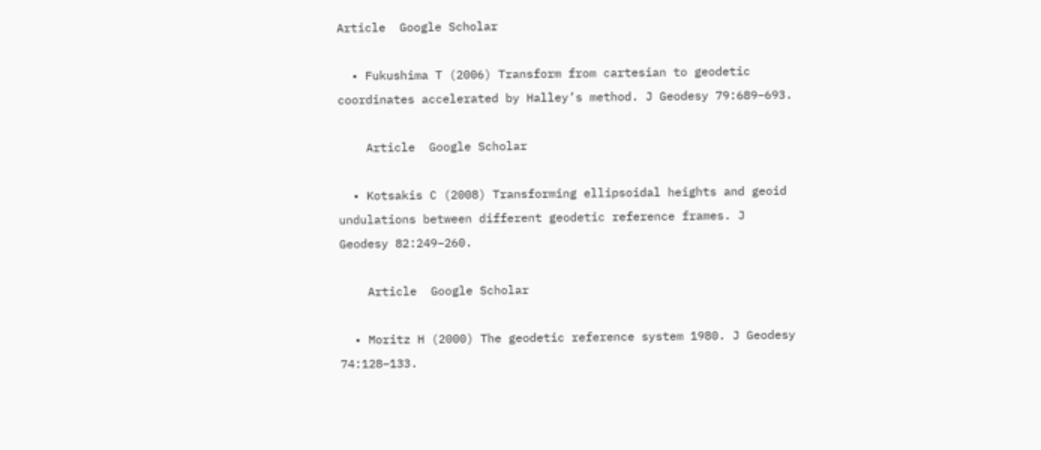Article  Google Scholar

  • Fukushima T (2006) Transform from cartesian to geodetic coordinates accelerated by Halley’s method. J Geodesy 79:689–693.

    Article  Google Scholar

  • Kotsakis C (2008) Transforming ellipsoidal heights and geoid undulations between different geodetic reference frames. J Geodesy 82:249–260.

    Article  Google Scholar

  • Moritz H (2000) The geodetic reference system 1980. J Geodesy 74:128–133.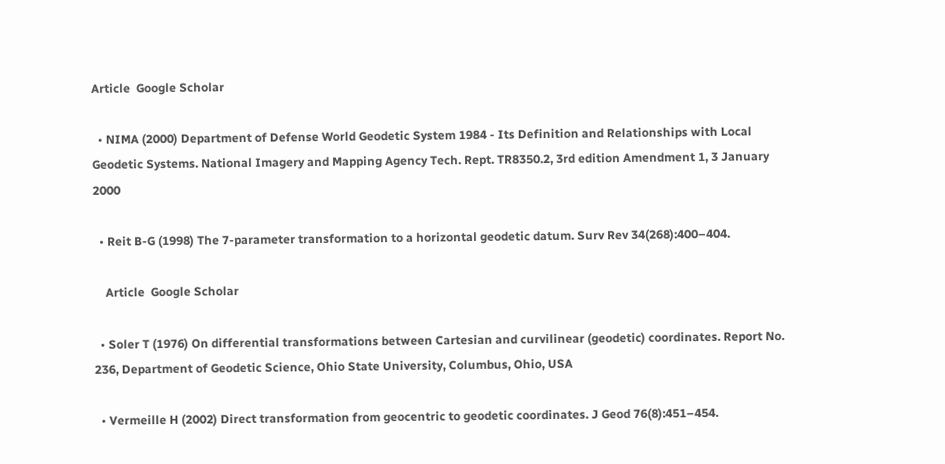Article  Google Scholar

  • NIMA (2000) Department of Defense World Geodetic System 1984 - Its Definition and Relationships with Local Geodetic Systems. National Imagery and Mapping Agency Tech. Rept. TR8350.2, 3rd edition Amendment 1, 3 January 2000

  • Reit B-G (1998) The 7-parameter transformation to a horizontal geodetic datum. Surv Rev 34(268):400–404.

    Article  Google Scholar

  • Soler T (1976) On differential transformations between Cartesian and curvilinear (geodetic) coordinates. Report No. 236, Department of Geodetic Science, Ohio State University, Columbus, Ohio, USA

  • Vermeille H (2002) Direct transformation from geocentric to geodetic coordinates. J Geod 76(8):451–454.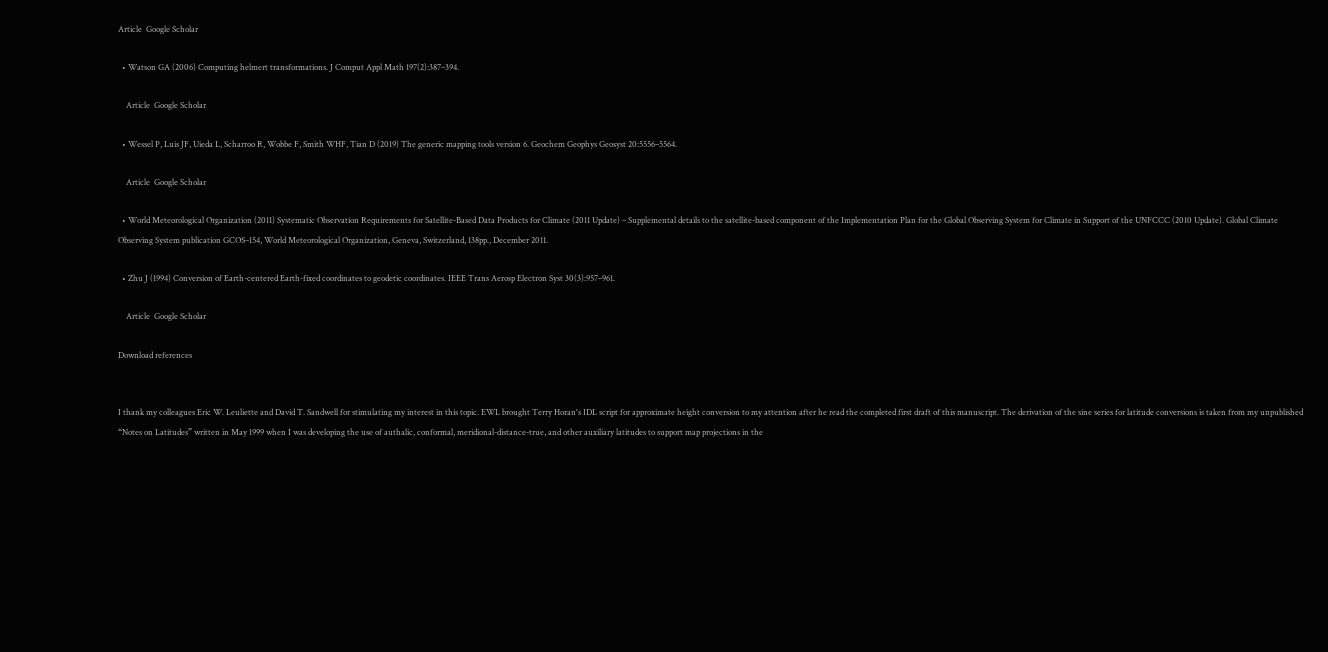Article  Google Scholar

  • Watson GA (2006) Computing helmert transformations. J Comput Appl Math 197(2):387–394.

    Article  Google Scholar

  • Wessel P, Luis JF, Uieda L, Scharroo R, Wobbe F, Smith WHF, Tian D (2019) The generic mapping tools version 6. Geochem Geophys Geosyst 20:5556–5564.

    Article  Google Scholar

  • World Meteorological Organization (2011) Systematic Observation Requirements for Satellite-Based Data Products for Climate (2011 Update) – Supplemental details to the satellite-based component of the Implementation Plan for the Global Observing System for Climate in Support of the UNFCCC (2010 Update). Global Climate Observing System publication GCOS–154, World Meteorological Organization, Geneva, Switzerland, 138pp., December 2011.

  • Zhu J (1994) Conversion of Earth-centered Earth-fixed coordinates to geodetic coordinates. IEEE Trans Aerosp Electron Syst 30(3):957–961.

    Article  Google Scholar

Download references


I thank my colleagues Eric W. Leuliette and David T. Sandwell for stimulating my interest in this topic. EWL brought Terry Horan's IDL script for approximate height conversion to my attention after he read the completed first draft of this manuscript. The derivation of the sine series for latitude conversions is taken from my unpublished “Notes on Latitudes” written in May 1999 when I was developing the use of authalic, conformal, meridional-distance-true, and other auxiliary latitudes to support map projections in the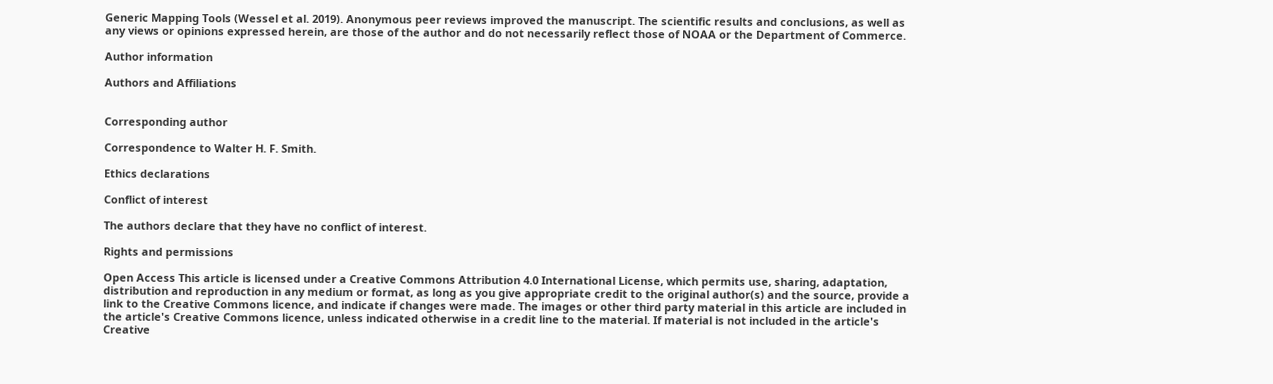Generic Mapping Tools (Wessel et al. 2019). Anonymous peer reviews improved the manuscript. The scientific results and conclusions, as well as any views or opinions expressed herein, are those of the author and do not necessarily reflect those of NOAA or the Department of Commerce.

Author information

Authors and Affiliations


Corresponding author

Correspondence to Walter H. F. Smith.

Ethics declarations

Conflict of interest

The authors declare that they have no conflict of interest.

Rights and permissions

Open Access This article is licensed under a Creative Commons Attribution 4.0 International License, which permits use, sharing, adaptation, distribution and reproduction in any medium or format, as long as you give appropriate credit to the original author(s) and the source, provide a link to the Creative Commons licence, and indicate if changes were made. The images or other third party material in this article are included in the article's Creative Commons licence, unless indicated otherwise in a credit line to the material. If material is not included in the article's Creative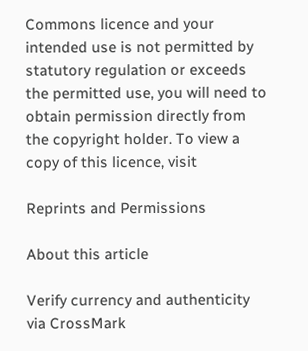Commons licence and your intended use is not permitted by statutory regulation or exceeds the permitted use, you will need to obtain permission directly from the copyright holder. To view a copy of this licence, visit

Reprints and Permissions

About this article

Verify currency and authenticity via CrossMark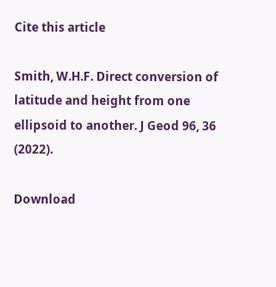Cite this article

Smith, W.H.F. Direct conversion of latitude and height from one ellipsoid to another. J Geod 96, 36 (2022).

Download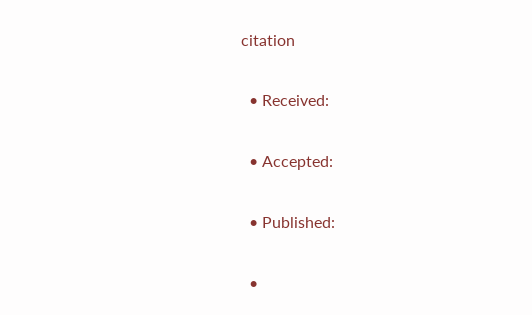citation

  • Received:

  • Accepted:

  • Published:

  •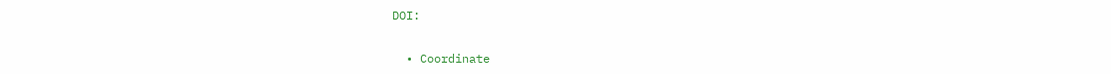DOI:


  • Coordinate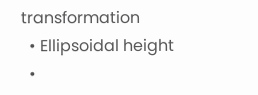transformation
  • Ellipsoidal height
  •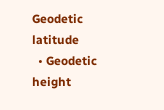Geodetic latitude
  • Geodetic height